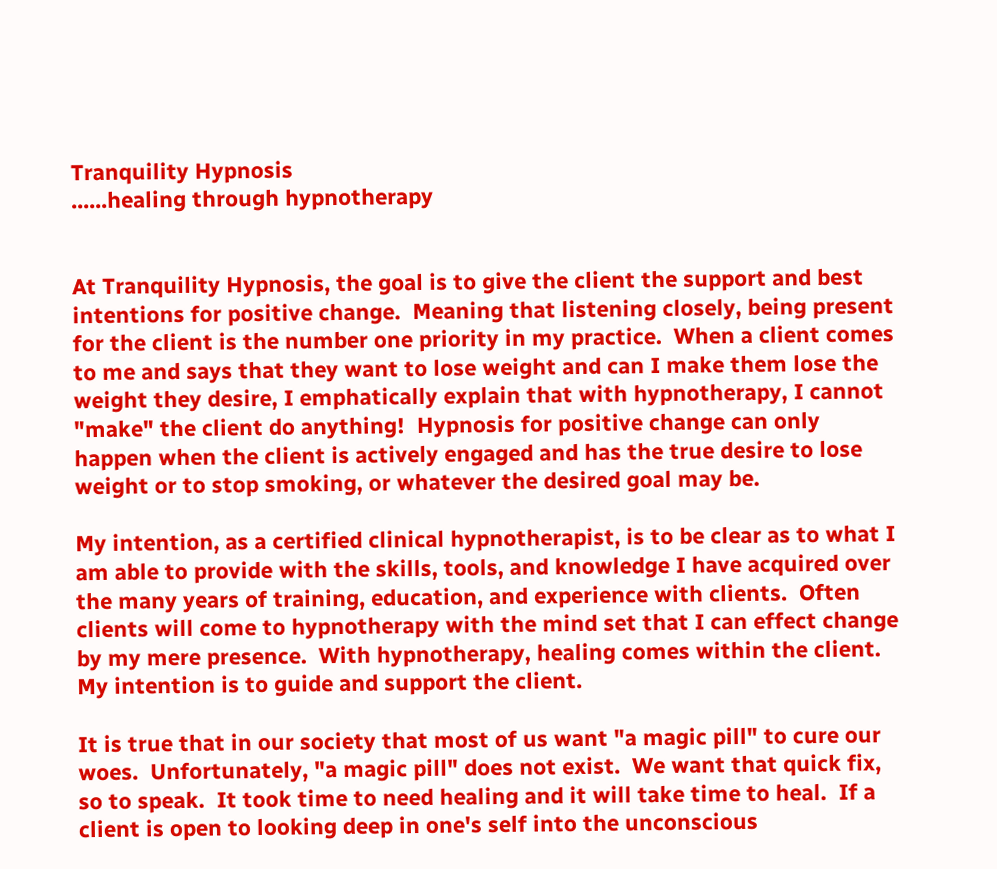Tranquility Hypnosis
......healing through hypnotherapy


At Tranquility Hypnosis, the goal is to give the client the support and best intentions for positive change.  Meaning that listening closely, being present for the client is the number one priority in my practice.  When a client comes to me and says that they want to lose weight and can I make them lose the weight they desire, I emphatically explain that with hypnotherapy, I cannot "make" the client do anything!  Hypnosis for positive change can only happen when the client is actively engaged and has the true desire to lose weight or to stop smoking, or whatever the desired goal may be.

My intention, as a certified clinical hypnotherapist, is to be clear as to what I am able to provide with the skills, tools, and knowledge I have acquired over the many years of training, education, and experience with clients.  Often clients will come to hypnotherapy with the mind set that I can effect change by my mere presence.  With hypnotherapy, healing comes within the client.  My intention is to guide and support the client.

It is true that in our society that most of us want "a magic pill" to cure our woes.  Unfortunately, "a magic pill" does not exist.  We want that quick fix, so to speak.  It took time to need healing and it will take time to heal.  If a client is open to looking deep in one's self into the unconscious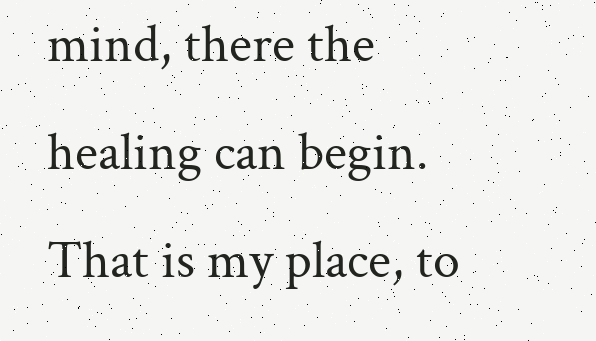mind, there the healing can begin.  That is my place, to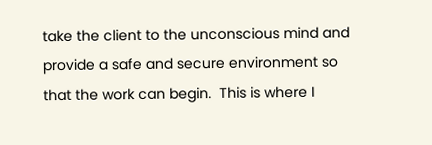take the client to the unconscious mind and provide a safe and secure environment so that the work can begin.  This is where I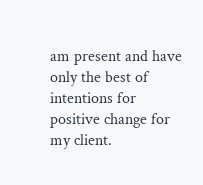am present and have only the best of intentions for positive change for my client.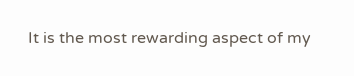It is the most rewarding aspect of my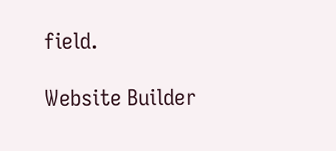field.

Website Builder